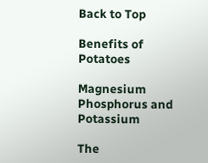Back to Top

Benefits of Potatoes

Magnesium Phosphorus and Potassium

The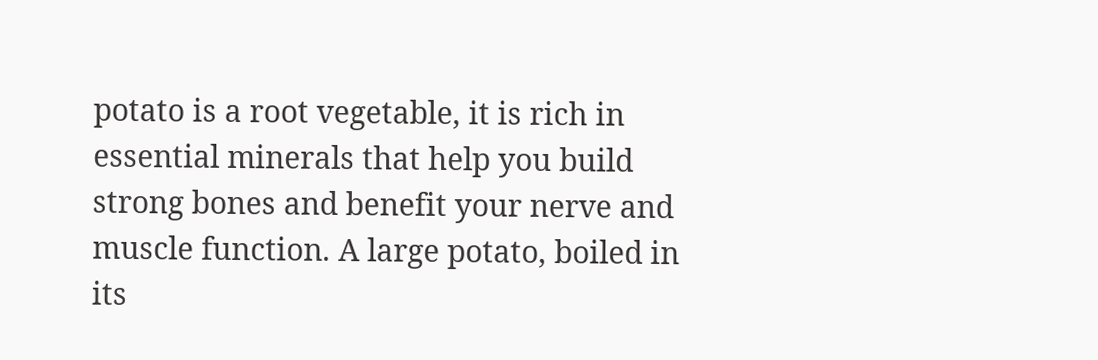potato is a root vegetable, it is rich in essential minerals that help you build strong bones and benefit your nerve and muscle function. A large potato, boiled in its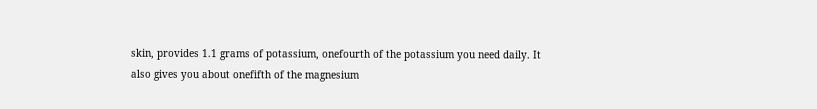skin, provides 1.1 grams of potassium, onefourth of the potassium you need daily. It also gives you about onefifth of the magnesium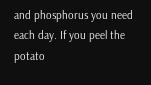and phosphorus you need each day. If you peel the potato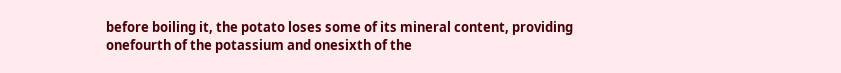before boiling it, the potato loses some of its mineral content, providing onefourth of the potassium and onesixth of the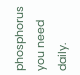phosphorus you need daily.